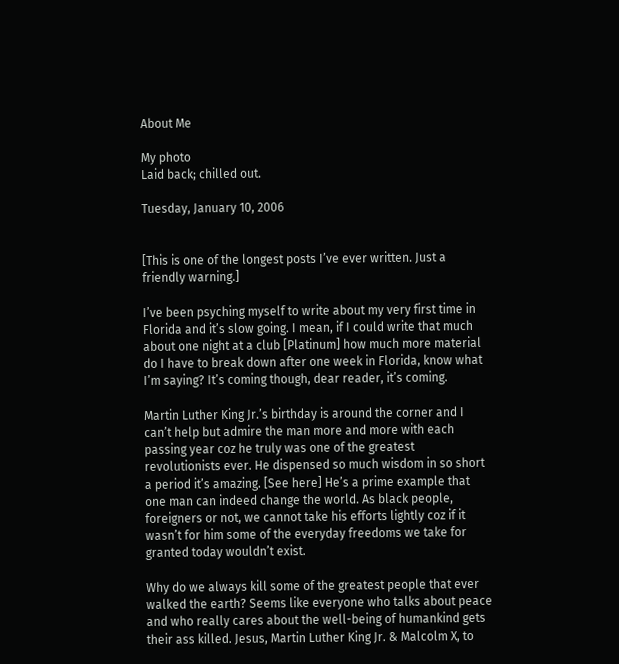About Me

My photo
Laid back; chilled out.

Tuesday, January 10, 2006


[This is one of the longest posts I’ve ever written. Just a friendly warning.]

I’ve been psyching myself to write about my very first time in Florida and it’s slow going. I mean, if I could write that much about one night at a club [Platinum] how much more material do I have to break down after one week in Florida, know what I’m saying? It’s coming though, dear reader, it’s coming.

Martin Luther King Jr.’s birthday is around the corner and I can’t help but admire the man more and more with each passing year coz he truly was one of the greatest revolutionists ever. He dispensed so much wisdom in so short a period it’s amazing. [See here] He’s a prime example that one man can indeed change the world. As black people, foreigners or not, we cannot take his efforts lightly coz if it wasn’t for him some of the everyday freedoms we take for granted today wouldn’t exist.

Why do we always kill some of the greatest people that ever walked the earth? Seems like everyone who talks about peace and who really cares about the well-being of humankind gets their ass killed. Jesus, Martin Luther King Jr. & Malcolm X, to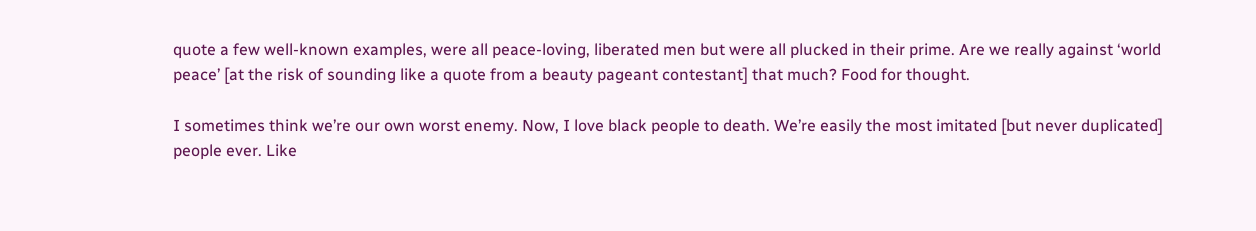quote a few well-known examples, were all peace-loving, liberated men but were all plucked in their prime. Are we really against ‘world peace’ [at the risk of sounding like a quote from a beauty pageant contestant] that much? Food for thought.

I sometimes think we’re our own worst enemy. Now, I love black people to death. We’re easily the most imitated [but never duplicated] people ever. Like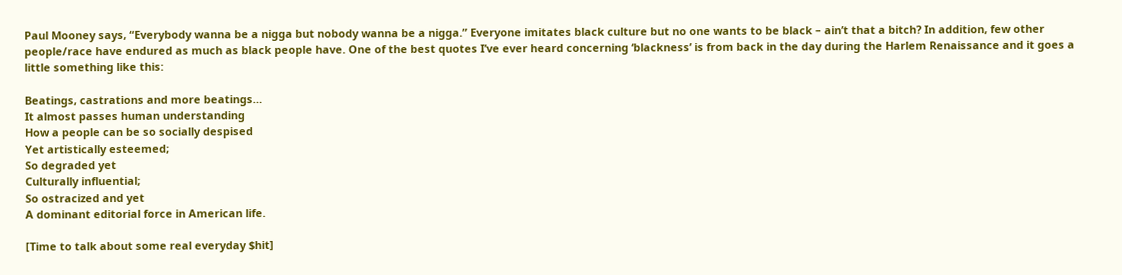Paul Mooney says, “Everybody wanna be a nigga but nobody wanna be a nigga.” Everyone imitates black culture but no one wants to be black – ain’t that a bitch? In addition, few other people/race have endured as much as black people have. One of the best quotes I’ve ever heard concerning ‘blackness’ is from back in the day during the Harlem Renaissance and it goes a little something like this:

Beatings, castrations and more beatings…
It almost passes human understanding
How a people can be so socially despised
Yet artistically esteemed;
So degraded yet
Culturally influential;
So ostracized and yet
A dominant editorial force in American life.

[Time to talk about some real everyday $hit]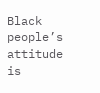Black people’s attitude is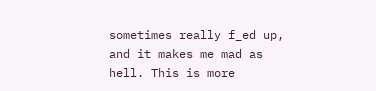sometimes really f_ed up, and it makes me mad as hell. This is more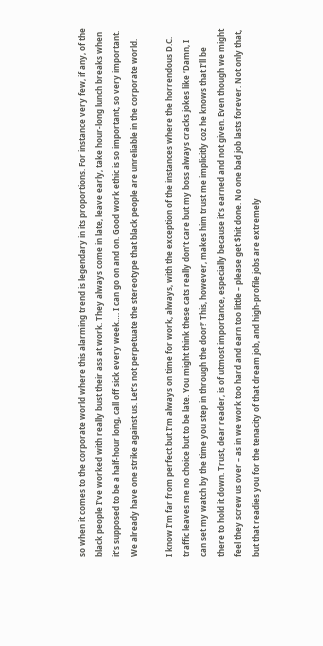so when it comes to the corporate world where this alarming trend is legendary in its proportions. For instance very few, if any, of the black people I’ve worked with really bust their ass at work. They always come in late, leave early, take hour-long lunch breaks when it’s supposed to be a half-hour long, call off sick every week…. I can go on and on. Good work ethic is so important, so very important. We already have one strike against us. Let’s not perpetuate the stereotype that black people are unreliable in the corporate world.

I know I’m far from perfect but I’m always on time for work, always, with the exception of the instances where the horrendous D.C. traffic leaves me no choice but to be late. You might think these cats really don’t care but my boss always cracks jokes like ‘Damn, I can set my watch by the time you step in through the door!’ This, however, makes him trust me implicitly coz he knows that I’ll be there to hold it down. Trust, dear reader, is of utmost importance, especially because it’s earned and not given. Even though we might feel they screw us over – as in we work too hard and earn too little – please get $hit done. No one bad job lasts forever. Not only that, but that readies you for the tenacity of that dream job, and high-profile jobs are extremely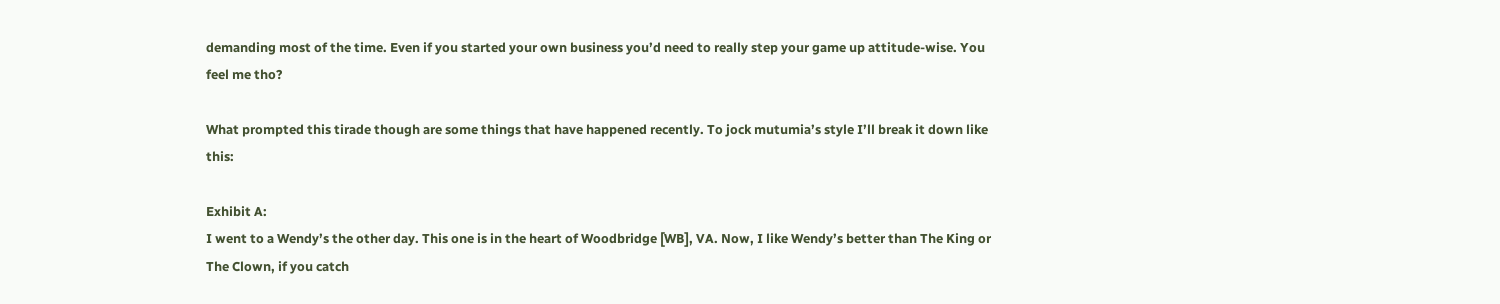demanding most of the time. Even if you started your own business you’d need to really step your game up attitude-wise. You feel me tho?

What prompted this tirade though are some things that have happened recently. To jock mutumia’s style I’ll break it down like this:

Exhibit A:
I went to a Wendy’s the other day. This one is in the heart of Woodbridge [WB], VA. Now, I like Wendy’s better than The King or The Clown, if you catch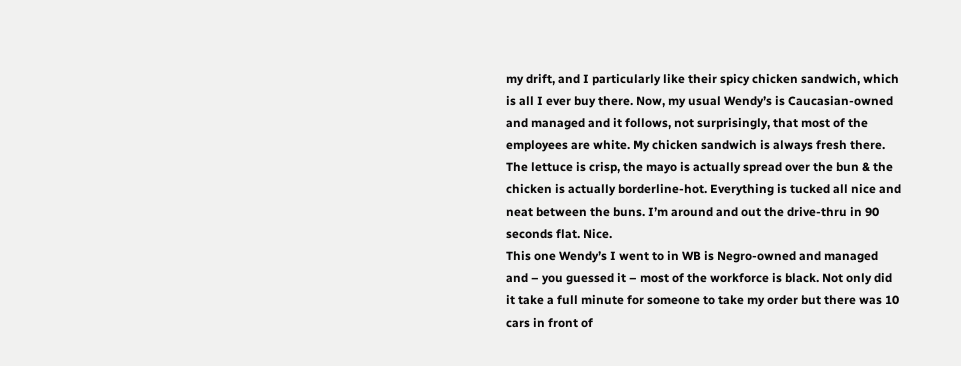my drift, and I particularly like their spicy chicken sandwich, which is all I ever buy there. Now, my usual Wendy’s is Caucasian-owned and managed and it follows, not surprisingly, that most of the employees are white. My chicken sandwich is always fresh there. The lettuce is crisp, the mayo is actually spread over the bun & the chicken is actually borderline-hot. Everything is tucked all nice and neat between the buns. I’m around and out the drive-thru in 90 seconds flat. Nice.
This one Wendy’s I went to in WB is Negro-owned and managed and – you guessed it – most of the workforce is black. Not only did it take a full minute for someone to take my order but there was 10 cars in front of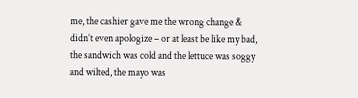me, the cashier gave me the wrong change & didn’t even apologize – or at least be like my bad, the sandwich was cold and the lettuce was soggy and wilted, the mayo was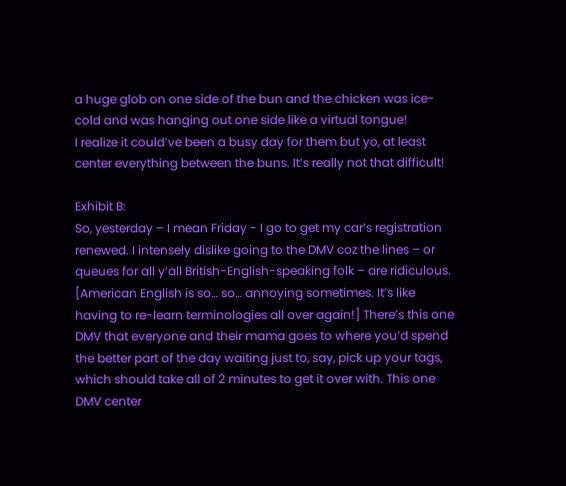a huge glob on one side of the bun and the chicken was ice-cold and was hanging out one side like a virtual tongue!
I realize it could’ve been a busy day for them but yo, at least center everything between the buns. It’s really not that difficult!

Exhibit B:
So, yesterday – I mean Friday - I go to get my car’s registration renewed. I intensely dislike going to the DMV coz the lines – or queues for all y’all British-English-speaking folk – are ridiculous. [American English is so… so… annoying sometimes. It’s like having to re-learn terminologies all over again!] There’s this one DMV that everyone and their mama goes to where you’d spend the better part of the day waiting just to, say, pick up your tags, which should take all of 2 minutes to get it over with. This one DMV center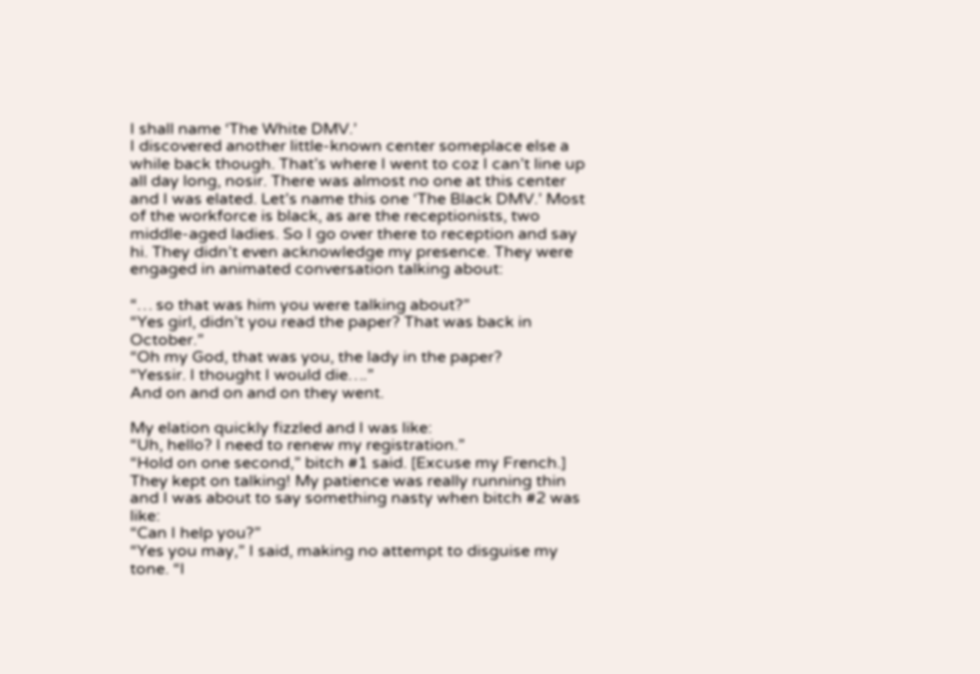I shall name ‘The White DMV.’
I discovered another little-known center someplace else a while back though. That’s where I went to coz I can’t line up all day long, nosir. There was almost no one at this center and I was elated. Let’s name this one ‘The Black DMV.’ Most of the workforce is black, as are the receptionists, two middle-aged ladies. So I go over there to reception and say hi. They didn’t even acknowledge my presence. They were engaged in animated conversation talking about:

“… so that was him you were talking about?”
“Yes girl, didn’t you read the paper? That was back in October.”
“Oh my God, that was you, the lady in the paper?
“Yessir. I thought I would die….”
And on and on and on they went.

My elation quickly fizzled and I was like:
“Uh, hello? I need to renew my registration.”
“Hold on one second,” bitch #1 said. [Excuse my French.] They kept on talking! My patience was really running thin and I was about to say something nasty when bitch #2 was like:
“Can I help you?”
“Yes you may,” I said, making no attempt to disguise my tone. “I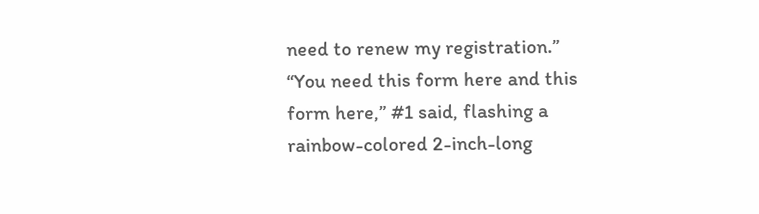need to renew my registration.”
“You need this form here and this form here,” #1 said, flashing a rainbow-colored 2-inch-long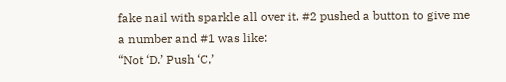fake nail with sparkle all over it. #2 pushed a button to give me a number and #1 was like:
“Not ‘D.’ Push ‘C,’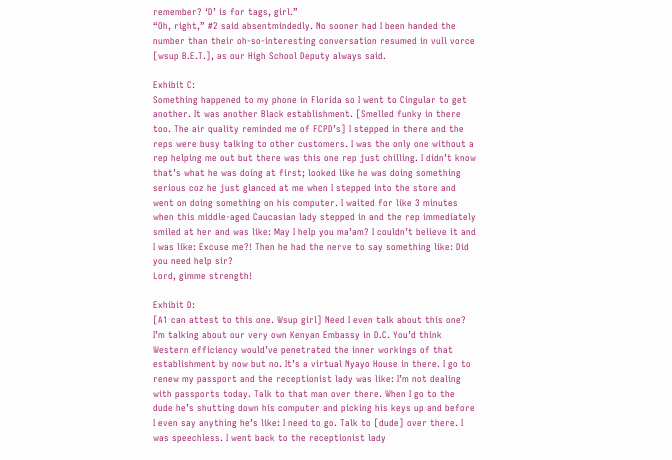remember? ‘D’ is for tags, girl.”
“Oh, right,” #2 said absentmindedly. No sooner had I been handed the number than their oh-so-interesting conversation resumed in vull vorce [wsup B.E.T.], as our High School Deputy always said.

Exhibit C:
Something happened to my phone in Florida so I went to Cingular to get another. It was another Black establishment. [Smelled funky in there too. The air quality reminded me of FCPD’s] I stepped in there and the reps were busy talking to other customers. I was the only one without a rep helping me out but there was this one rep just chilling. I didn’t know that’s what he was doing at first; looked like he was doing something serious coz he just glanced at me when I stepped into the store and went on doing something on his computer. I waited for like 3 minutes when this middle-aged Caucasian lady stepped in and the rep immediately smiled at her and was like: May I help you ma’am? I couldn’t believe it and I was like: Excuse me?! Then he had the nerve to say something like: Did you need help sir?
Lord, gimme strength!

Exhibit D:
[A1 can attest to this one. Wsup girl] Need I even talk about this one? I’m talking about our very own Kenyan Embassy in D.C. You’d think Western efficiency would’ve penetrated the inner workings of that establishment by now but no. It’s a virtual Nyayo House in there. I go to renew my passport and the receptionist lady was like: I’m not dealing with passports today. Talk to that man over there. When I go to the dude he’s shutting down his computer and picking his keys up and before I even say anything he’s like: I need to go. Talk to [dude] over there. I was speechless. I went back to the receptionist lady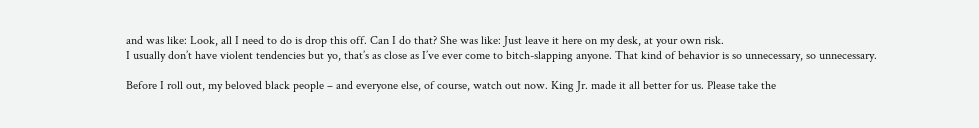and was like: Look, all I need to do is drop this off. Can I do that? She was like: Just leave it here on my desk, at your own risk.
I usually don’t have violent tendencies but yo, that’s as close as I’ve ever come to bitch-slapping anyone. That kind of behavior is so unnecessary, so unnecessary.

Before I roll out, my beloved black people – and everyone else, of course, watch out now. King Jr. made it all better for us. Please take the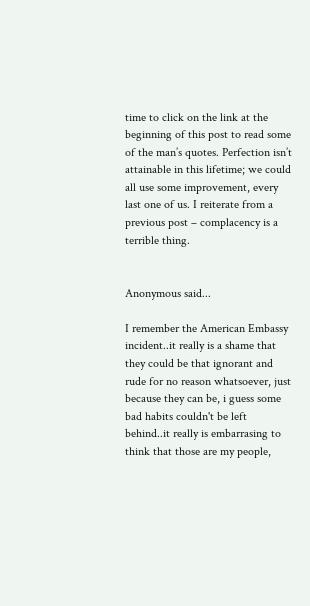time to click on the link at the beginning of this post to read some of the man’s quotes. Perfection isn’t attainable in this lifetime; we could all use some improvement, every last one of us. I reiterate from a previous post – complacency is a terrible thing.


Anonymous said...

I remember the American Embassy incident..it really is a shame that they could be that ignorant and rude for no reason whatsoever, just because they can be, i guess some bad habits couldn't be left behind..it really is embarrasing to think that those are my people,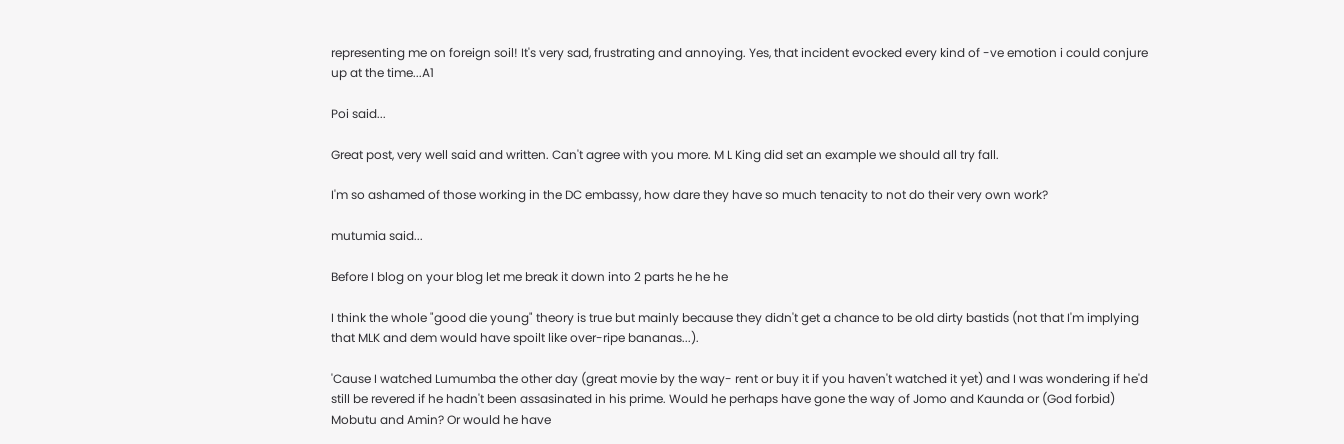representing me on foreign soil! It's very sad, frustrating and annoying. Yes, that incident evocked every kind of -ve emotion i could conjure up at the time...A1

Poi said...

Great post, very well said and written. Can't agree with you more. M L King did set an example we should all try fall.

I'm so ashamed of those working in the DC embassy, how dare they have so much tenacity to not do their very own work?

mutumia said...

Before I blog on your blog let me break it down into 2 parts he he he

I think the whole "good die young" theory is true but mainly because they didn't get a chance to be old dirty bastids (not that I'm implying that MLK and dem would have spoilt like over-ripe bananas...).

'Cause I watched Lumumba the other day (great movie by the way- rent or buy it if you haven't watched it yet) and I was wondering if he'd still be revered if he hadn't been assasinated in his prime. Would he perhaps have gone the way of Jomo and Kaunda or (God forbid) Mobutu and Amin? Or would he have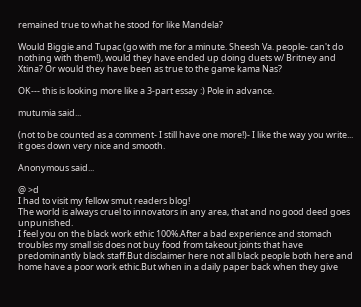remained true to what he stood for like Mandela?

Would Biggie and Tupac (go with me for a minute. Sheesh Va. people- can't do nothing with them!), would they have ended up doing duets w/ Britney and Xtina? Or would they have been as true to the game kama Nas?

OK--- this is looking more like a 3-part essay :) Pole in advance.

mutumia said...

(not to be counted as a comment- I still have one more!)- I like the way you write... it goes down very nice and smooth.

Anonymous said...

@ >d
I had to visit my fellow smut readers blog!
The world is always cruel to innovators in any area, that and no good deed goes unpunished.
I feel you on the black work ethic 100%.After a bad experience and stomach troubles my small sis does not buy food from takeout joints that have predominantly black staff.But disclaimer here not all black people both here and home have a poor work ethic.But when in a daily paper back when they give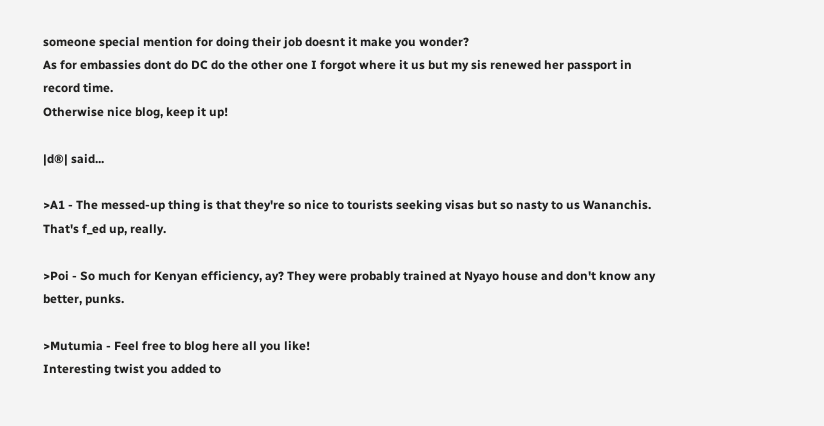someone special mention for doing their job doesnt it make you wonder?
As for embassies dont do DC do the other one I forgot where it us but my sis renewed her passport in record time.
Otherwise nice blog, keep it up!

|d®| said...

>A1 - The messed-up thing is that they're so nice to tourists seeking visas but so nasty to us Wananchis. That's f_ed up, really.

>Poi - So much for Kenyan efficiency, ay? They were probably trained at Nyayo house and don't know any better, punks.

>Mutumia - Feel free to blog here all you like!
Interesting twist you added to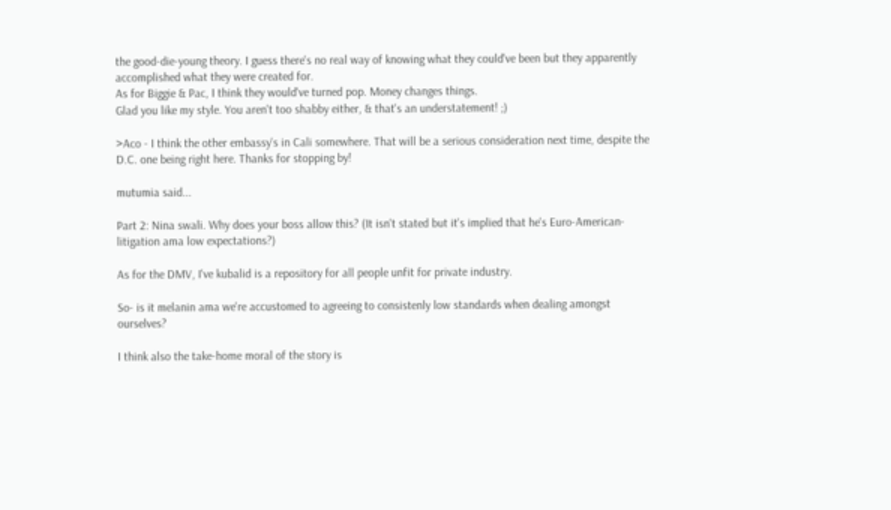the good-die-young theory. I guess there's no real way of knowing what they could've been but they apparently accomplished what they were created for.
As for Biggie & Pac, I think they would've turned pop. Money changes things.
Glad you like my style. You aren't too shabby either, & that's an understatement! ;)

>Aco - I think the other embassy's in Cali somewhere. That will be a serious consideration next time, despite the D.C. one being right here. Thanks for stopping by!

mutumia said...

Part 2: Nina swali. Why does your boss allow this? (It isn't stated but it's implied that he's Euro-American- litigation ama low expectations?)

As for the DMV, I've kubalid is a repository for all people unfit for private industry.

So- is it melanin ama we're accustomed to agreeing to consistenly low standards when dealing amongst ourselves?

I think also the take-home moral of the story is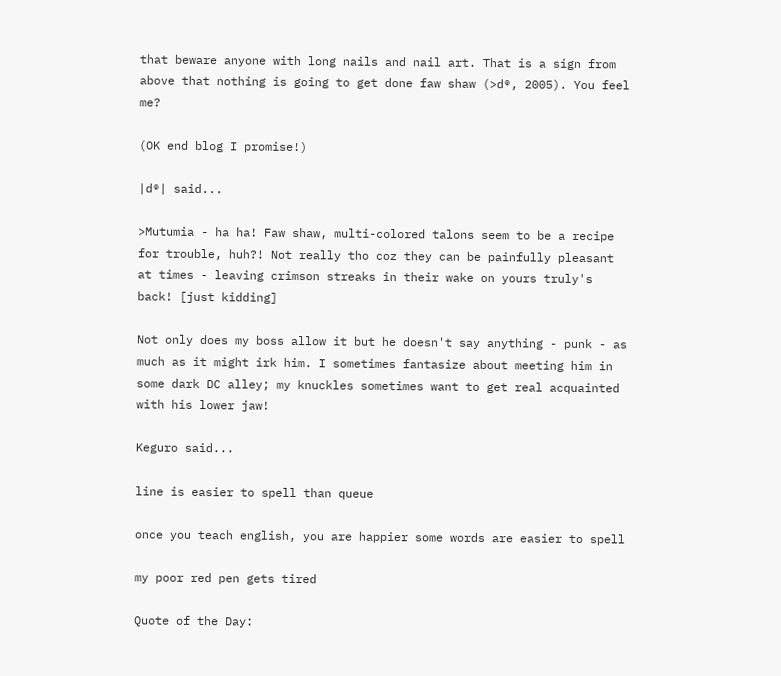that beware anyone with long nails and nail art. That is a sign from above that nothing is going to get done faw shaw (>d®, 2005). You feel me?

(OK end blog I promise!)

|d®| said...

>Mutumia - ha ha! Faw shaw, multi-colored talons seem to be a recipe for trouble, huh?! Not really tho coz they can be painfully pleasant at times - leaving crimson streaks in their wake on yours truly's back! [just kidding]

Not only does my boss allow it but he doesn't say anything - punk - as much as it might irk him. I sometimes fantasize about meeting him in some dark DC alley; my knuckles sometimes want to get real acquainted with his lower jaw!

Keguro said...

line is easier to spell than queue

once you teach english, you are happier some words are easier to spell

my poor red pen gets tired

Quote of the Day: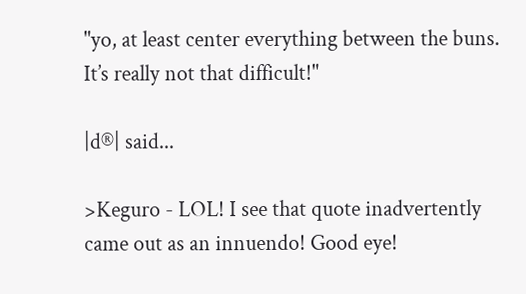"yo, at least center everything between the buns. It’s really not that difficult!"

|d®| said...

>Keguro - LOL! I see that quote inadvertently came out as an innuendo! Good eye!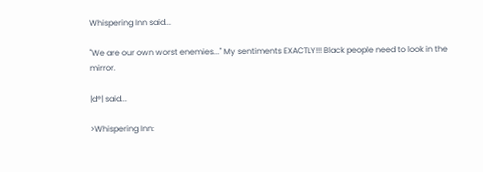Whispering Inn said...

"We are our own worst enemies..." My sentiments EXACTLY!!! Black people need to look in the mirror.

|d®| said...

>Whispering Inn: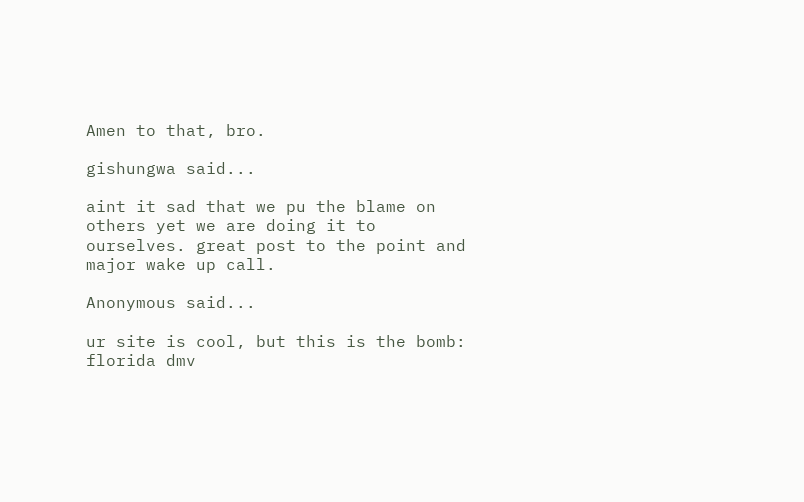Amen to that, bro.

gishungwa said...

aint it sad that we pu the blame on others yet we are doing it to ourselves. great post to the point and major wake up call.

Anonymous said...

ur site is cool, but this is the bomb: florida dmv